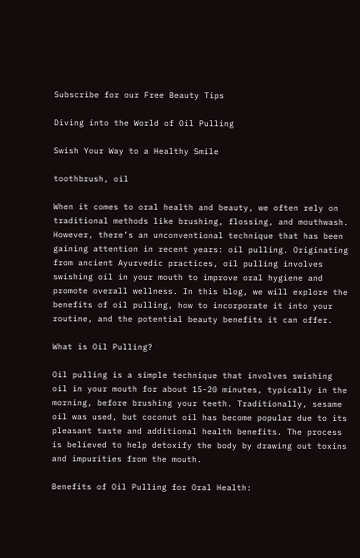Subscribe for our Free Beauty Tips

Diving into the World of Oil Pulling

Swish Your Way to a Healthy Smile

toothbrush, oil

When it comes to oral health and beauty, we often rely on traditional methods like brushing, flossing, and mouthwash. However, there’s an unconventional technique that has been gaining attention in recent years: oil pulling. Originating from ancient Ayurvedic practices, oil pulling involves swishing oil in your mouth to improve oral hygiene and promote overall wellness. In this blog, we will explore the benefits of oil pulling, how to incorporate it into your routine, and the potential beauty benefits it can offer.

What is Oil Pulling?

Oil pulling is a simple technique that involves swishing oil in your mouth for about 15-20 minutes, typically in the morning, before brushing your teeth. Traditionally, sesame oil was used, but coconut oil has become popular due to its pleasant taste and additional health benefits. The process is believed to help detoxify the body by drawing out toxins and impurities from the mouth.

Benefits of Oil Pulling for Oral Health: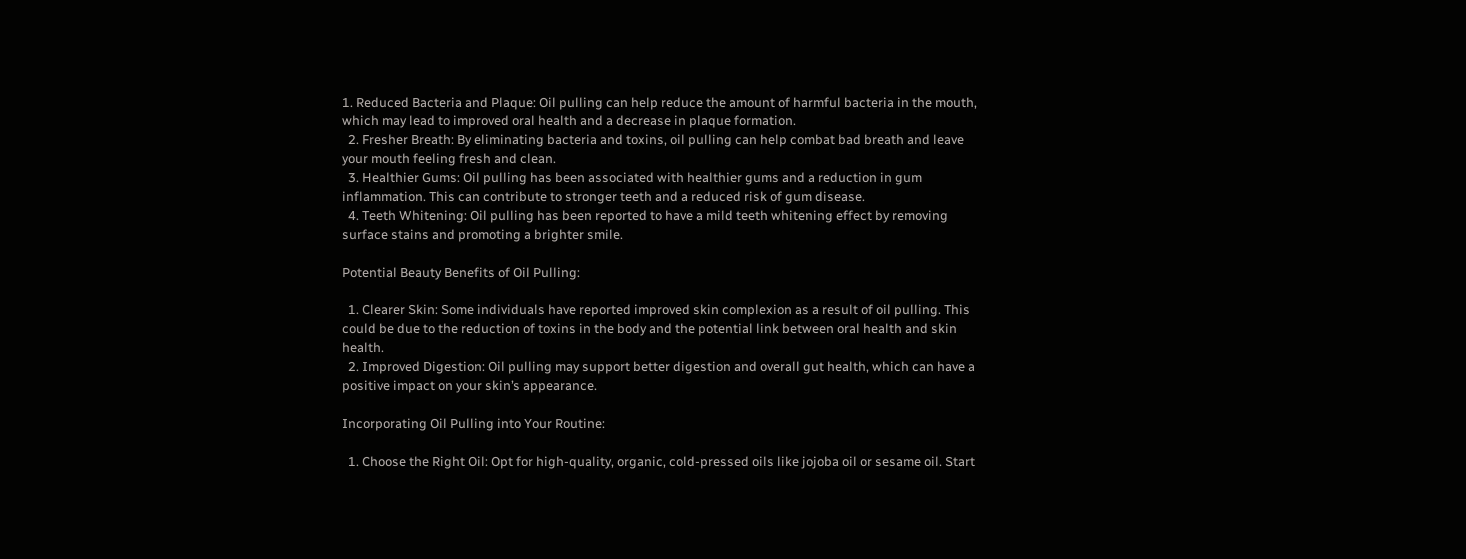1. Reduced Bacteria and Plaque: Oil pulling can help reduce the amount of harmful bacteria in the mouth, which may lead to improved oral health and a decrease in plaque formation.
  2. Fresher Breath: By eliminating bacteria and toxins, oil pulling can help combat bad breath and leave your mouth feeling fresh and clean.
  3. Healthier Gums: Oil pulling has been associated with healthier gums and a reduction in gum inflammation. This can contribute to stronger teeth and a reduced risk of gum disease.
  4. Teeth Whitening: Oil pulling has been reported to have a mild teeth whitening effect by removing surface stains and promoting a brighter smile.

Potential Beauty Benefits of Oil Pulling:

  1. Clearer Skin: Some individuals have reported improved skin complexion as a result of oil pulling. This could be due to the reduction of toxins in the body and the potential link between oral health and skin health.
  2. Improved Digestion: Oil pulling may support better digestion and overall gut health, which can have a positive impact on your skin’s appearance.

Incorporating Oil Pulling into Your Routine:

  1. Choose the Right Oil: Opt for high-quality, organic, cold-pressed oils like jojoba oil or sesame oil. Start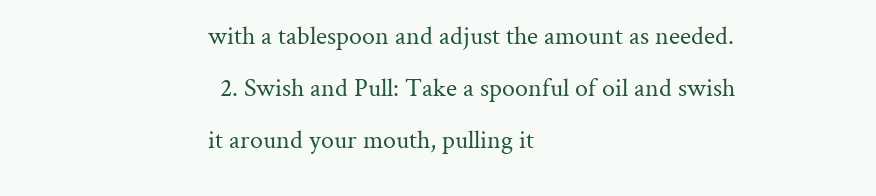with a tablespoon and adjust the amount as needed.
  2. Swish and Pull: Take a spoonful of oil and swish it around your mouth, pulling it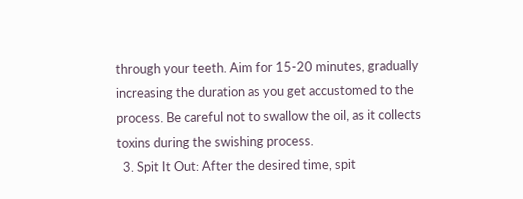through your teeth. Aim for 15-20 minutes, gradually increasing the duration as you get accustomed to the process. Be careful not to swallow the oil, as it collects toxins during the swishing process.
  3. Spit It Out: After the desired time, spit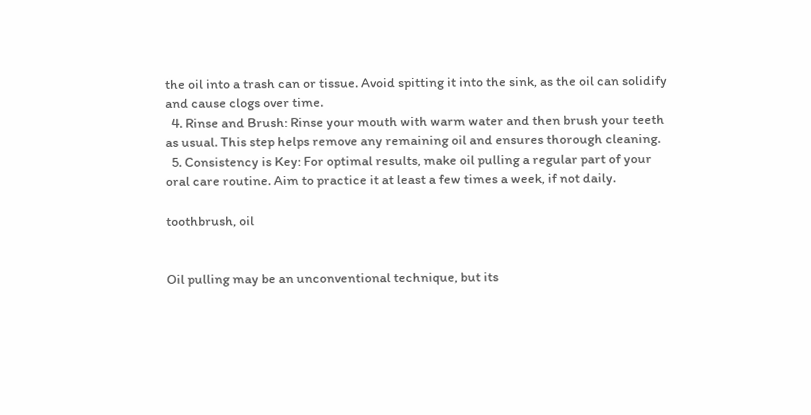the oil into a trash can or tissue. Avoid spitting it into the sink, as the oil can solidify and cause clogs over time.
  4. Rinse and Brush: Rinse your mouth with warm water and then brush your teeth as usual. This step helps remove any remaining oil and ensures thorough cleaning.
  5. Consistency is Key: For optimal results, make oil pulling a regular part of your oral care routine. Aim to practice it at least a few times a week, if not daily.

toothbrush, oil


Oil pulling may be an unconventional technique, but its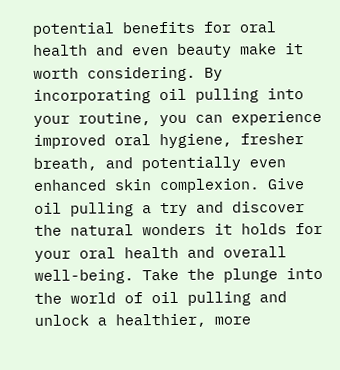potential benefits for oral health and even beauty make it worth considering. By incorporating oil pulling into your routine, you can experience improved oral hygiene, fresher breath, and potentially even enhanced skin complexion. Give oil pulling a try and discover the natural wonders it holds for your oral health and overall well-being. Take the plunge into the world of oil pulling and unlock a healthier, more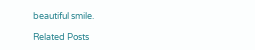beautiful smile.

Related Posts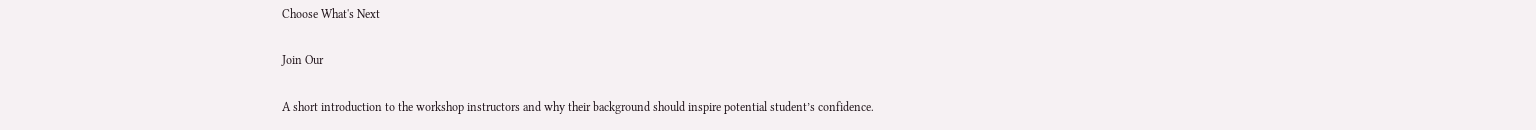Choose What's Next

Join Our

A short introduction to the workshop instructors and why their background should inspire potential student’s confidence.